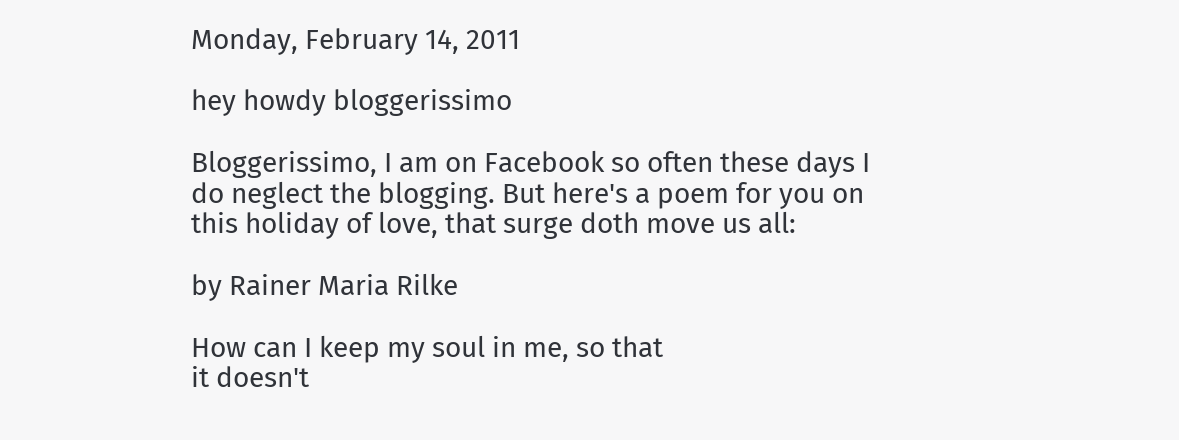Monday, February 14, 2011

hey howdy bloggerissimo

Bloggerissimo, I am on Facebook so often these days I do neglect the blogging. But here's a poem for you on this holiday of love, that surge doth move us all:

by Rainer Maria Rilke

How can I keep my soul in me, so that
it doesn't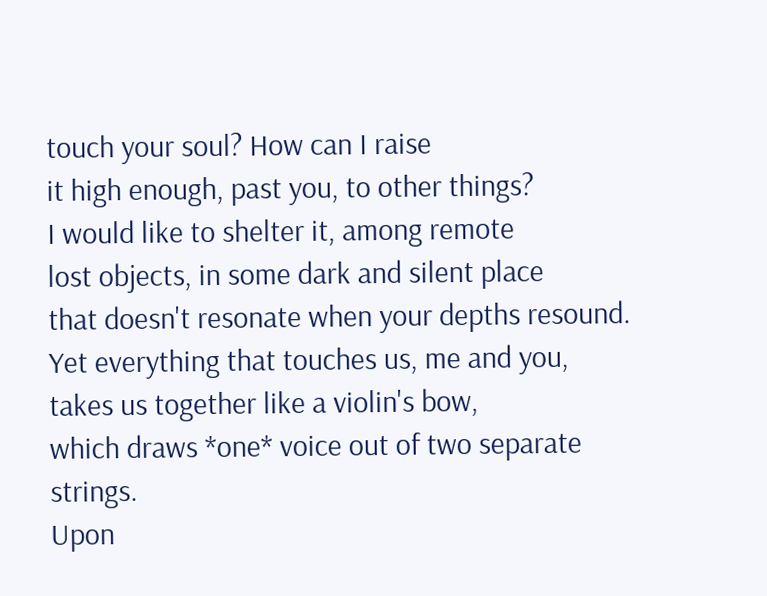touch your soul? How can I raise
it high enough, past you, to other things?
I would like to shelter it, among remote
lost objects, in some dark and silent place
that doesn't resonate when your depths resound.
Yet everything that touches us, me and you,
takes us together like a violin's bow,
which draws *one* voice out of two separate strings.
Upon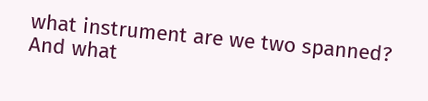what instrument are we two spanned?
And what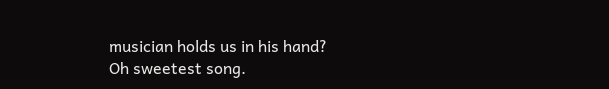musician holds us in his hand?
Oh sweetest song.